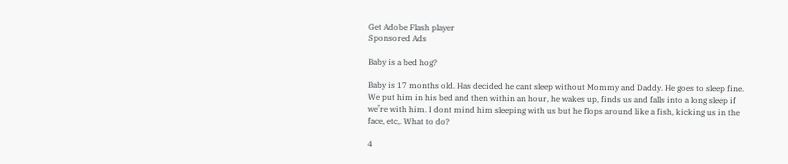Get Adobe Flash player
Sponsored Ads

Baby is a bed hog?

Baby is 17 months old. Has decided he cant sleep without Mommy and Daddy. He goes to sleep fine. We put him in his bed and then within an hour, he wakes up, finds us and falls into a long sleep if we’re with him. I dont mind him sleeping with us but he flops around like a fish, kicking us in the face, etc,. What to do?

4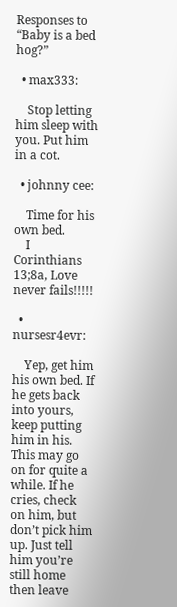Responses to “Baby is a bed hog?”

  • max333:

    Stop letting him sleep with you. Put him in a cot.

  • johnny cee:

    Time for his own bed.
    I Corinthians 13;8a, Love never fails!!!!!

  • nursesr4evr:

    Yep, get him his own bed. If he gets back into yours, keep putting him in his. This may go on for quite a while. If he cries, check on him, but don’t pick him up. Just tell him you’re still home then leave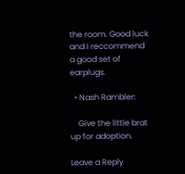the room. Good luck and I reccommend a good set of earplugs.

  • Nash Rambler:

    Give the little brat up for adoption.

Leave a Reply